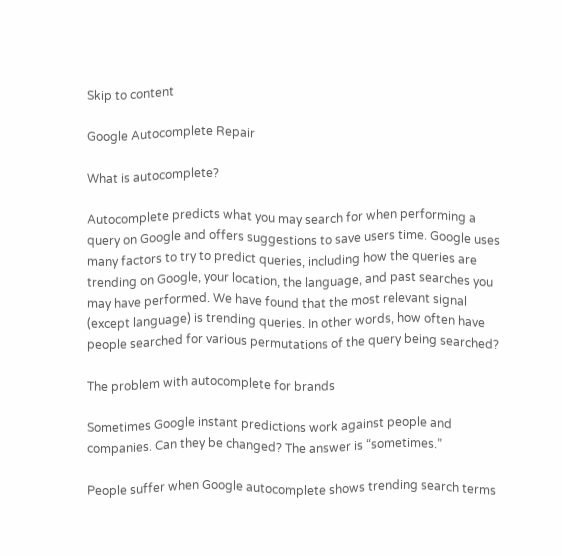Skip to content

Google Autocomplete Repair

What is autocomplete?

Autocomplete predicts what you may search for when performing a query on Google and offers suggestions to save users time. Google uses many factors to try to predict queries, including how the queries are trending on Google, your location, the language, and past searches you may have performed. We have found that the most relevant signal (except language) is trending queries. In other words, how often have people searched for various permutations of the query being searched?

The problem with autocomplete for brands

Sometimes Google instant predictions work against people and companies. Can they be changed? The answer is “sometimes.”

People suffer when Google autocomplete shows trending search terms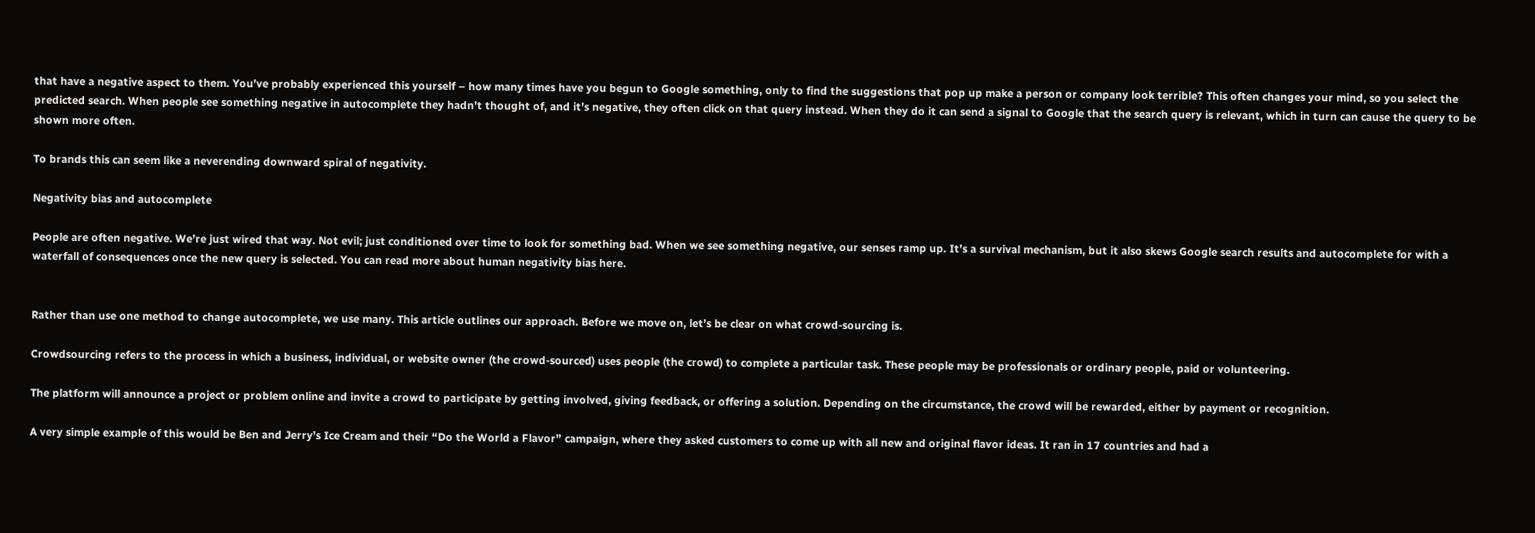that have a negative aspect to them. You’ve probably experienced this yourself – how many times have you begun to Google something, only to find the suggestions that pop up make a person or company look terrible? This often changes your mind, so you select the predicted search. When people see something negative in autocomplete they hadn’t thought of, and it’s negative, they often click on that query instead. When they do it can send a signal to Google that the search query is relevant, which in turn can cause the query to be shown more often.

To brands this can seem like a neverending downward spiral of negativity.

Negativity bias and autocomplete

People are often negative. We’re just wired that way. Not evil; just conditioned over time to look for something bad. When we see something negative, our senses ramp up. It’s a survival mechanism, but it also skews Google search results and autocomplete for with a waterfall of consequences once the new query is selected. You can read more about human negativity bias here.


Rather than use one method to change autocomplete, we use many. This article outlines our approach. Before we move on, let’s be clear on what crowd-sourcing is.

Crowdsourcing refers to the process in which a business, individual, or website owner (the crowd-sourced) uses people (the crowd) to complete a particular task. These people may be professionals or ordinary people, paid or volunteering.

The platform will announce a project or problem online and invite a crowd to participate by getting involved, giving feedback, or offering a solution. Depending on the circumstance, the crowd will be rewarded, either by payment or recognition.

A very simple example of this would be Ben and Jerry’s Ice Cream and their “Do the World a Flavor” campaign, where they asked customers to come up with all new and original flavor ideas. It ran in 17 countries and had a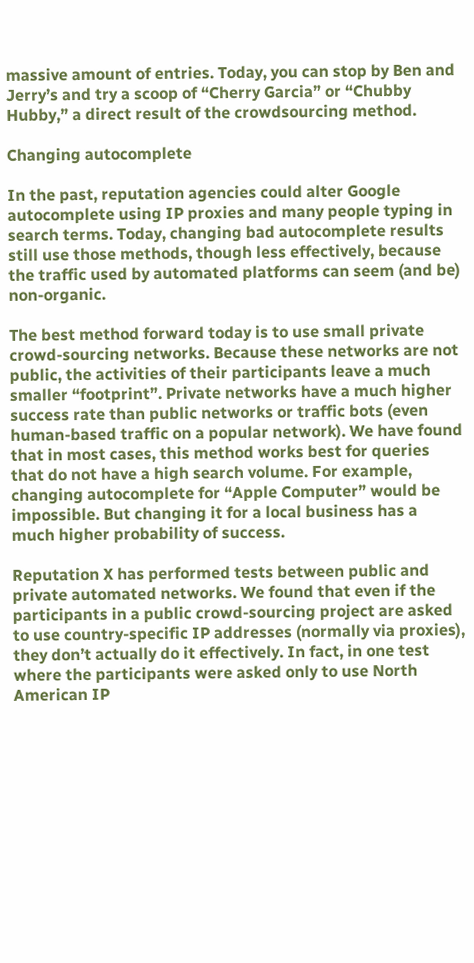massive amount of entries. Today, you can stop by Ben and Jerry’s and try a scoop of “Cherry Garcia” or “Chubby Hubby,” a direct result of the crowdsourcing method.

Changing autocomplete

In the past, reputation agencies could alter Google autocomplete using IP proxies and many people typing in search terms. Today, changing bad autocomplete results still use those methods, though less effectively, because the traffic used by automated platforms can seem (and be) non-organic.

The best method forward today is to use small private crowd-sourcing networks. Because these networks are not public, the activities of their participants leave a much smaller “footprint”. Private networks have a much higher success rate than public networks or traffic bots (even human-based traffic on a popular network). We have found that in most cases, this method works best for queries that do not have a high search volume. For example, changing autocomplete for “Apple Computer” would be impossible. But changing it for a local business has a much higher probability of success.

Reputation X has performed tests between public and private automated networks. We found that even if the participants in a public crowd-sourcing project are asked to use country-specific IP addresses (normally via proxies), they don’t actually do it effectively. In fact, in one test where the participants were asked only to use North American IP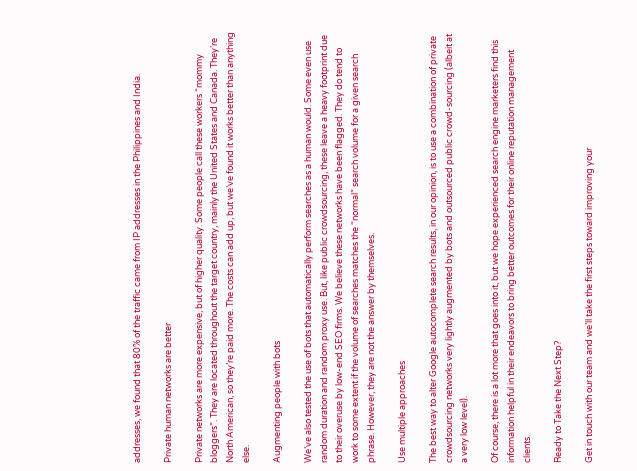addresses, we found that 80% of the traffic came from IP addresses in the Philippines and India.

Private human networks are better

Private networks are more expensive, but of higher quality. Some people call these workers “mommy bloggers”. They are located throughout the target country, mainly the United States and Canada. They’re North American, so they’re paid more. The costs can add up, but we’ve found it works better than anything else.

Augmenting people with bots

We’ve also tested the use of bots that automatically perform searches as a human would. Some even use random duration and random proxy use. But, like public crowdsourcing, these leave a heavy footprint due to their overuse by low-end SEO firms. We believe these networks have been flagged. They do tend to work to some extent if the volume of searches matches the “normal” search volume for a given search phrase. However, they are not the answer by themselves.

Use multiple approaches

The best way to alter Google autocomplete search results, in our opinion, is to use a combination of private crowdsourcing networks very lightly augmented by bots and outsourced public crowd-sourcing (albeit at a very low level).

Of course, there is a lot more that goes into it, but we hope experienced search engine marketers find this information helpful in their endeavors to bring better outcomes for their online reputation management clients.

Ready to Take the Next Step?

Get in touch with our team and we’ll take the first steps toward improving your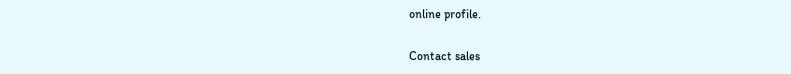online profile.

Contact sales